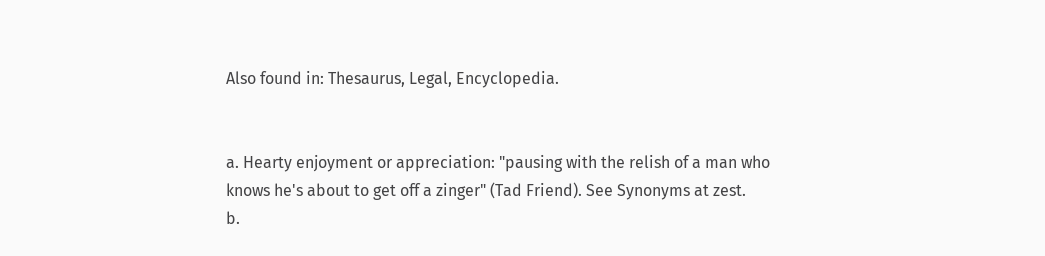Also found in: Thesaurus, Legal, Encyclopedia.


a. Hearty enjoyment or appreciation: "pausing with the relish of a man who knows he's about to get off a zinger" (Tad Friend). See Synonyms at zest.
b.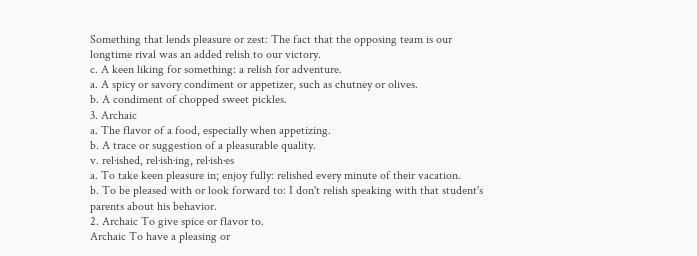Something that lends pleasure or zest: The fact that the opposing team is our longtime rival was an added relish to our victory.
c. A keen liking for something: a relish for adventure.
a. A spicy or savory condiment or appetizer, such as chutney or olives.
b. A condiment of chopped sweet pickles.
3. Archaic
a. The flavor of a food, especially when appetizing.
b. A trace or suggestion of a pleasurable quality.
v. rel·ished, rel·ish·ing, rel·ish·es
a. To take keen pleasure in; enjoy fully: relished every minute of their vacation.
b. To be pleased with or look forward to: I don't relish speaking with that student's parents about his behavior.
2. Archaic To give spice or flavor to.
Archaic To have a pleasing or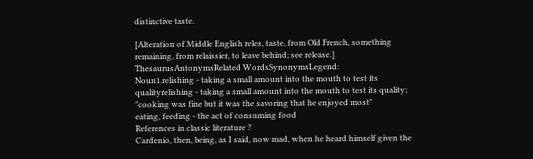distinctive taste.

[Alteration of Middle English reles, taste, from Old French, something remaining, from relaissier, to leave behind; see release.]
ThesaurusAntonymsRelated WordsSynonymsLegend:
Noun1.relishing - taking a small amount into the mouth to test its qualityrelishing - taking a small amount into the mouth to test its quality; "cooking was fine but it was the savoring that he enjoyed most"
eating, feeding - the act of consuming food
References in classic literature ?
Cardenio, then, being, as I said, now mad, when he heard himself given the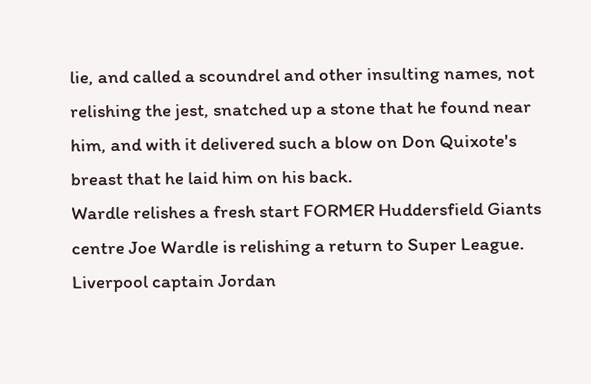lie, and called a scoundrel and other insulting names, not relishing the jest, snatched up a stone that he found near him, and with it delivered such a blow on Don Quixote's breast that he laid him on his back.
Wardle relishes a fresh start FORMER Huddersfield Giants centre Joe Wardle is relishing a return to Super League.
Liverpool captain Jordan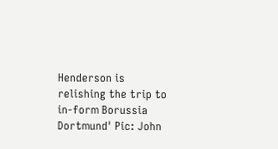Henderson is relishing the trip to in-form Borussia Dortmund' Pic: John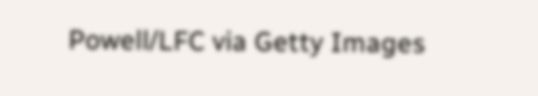Powell/LFC via Getty Images